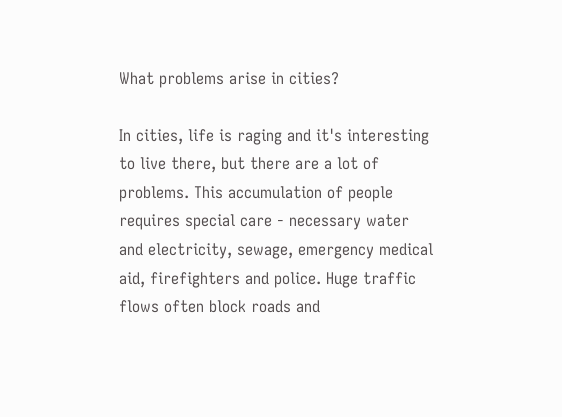What problems arise in cities?

In cities, life is raging and it's interesting to live there, but there are a lot of problems. This accumulation of people requires special care - necessary water and electricity, sewage, emergency medical aid, firefighters and police. Huge traffic flows often block roads and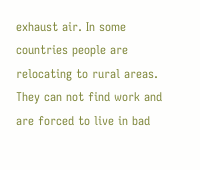exhaust air. In some countries people are relocating to rural areas. They can not find work and are forced to live in bad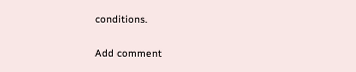conditions.

Add comment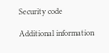Security code

Additional information